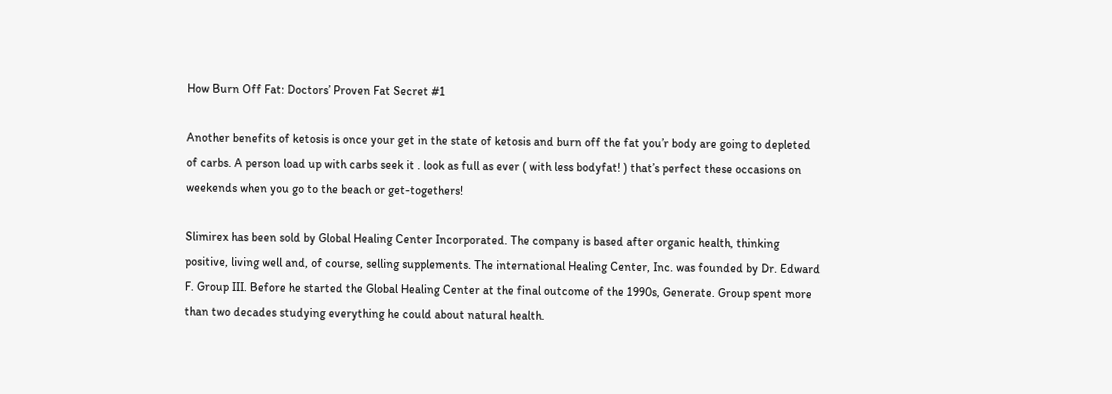How Burn Off Fat: Doctors’ Proven Fat Secret #1

Another benefits of ketosis is once your get in the state of ketosis and burn off the fat you’r body are going to depleted of carbs. A person load up with carbs seek it . look as full as ever ( with less bodyfat! ) that’s perfect these occasions on weekends when you go to the beach or get-togethers!

Slimirex has been sold by Global Healing Center Incorporated. The company is based after organic health, thinking positive, living well and, of course, selling supplements. The international Healing Center, Inc. was founded by Dr. Edward F. Group III. Before he started the Global Healing Center at the final outcome of the 1990s, Generate. Group spent more than two decades studying everything he could about natural health.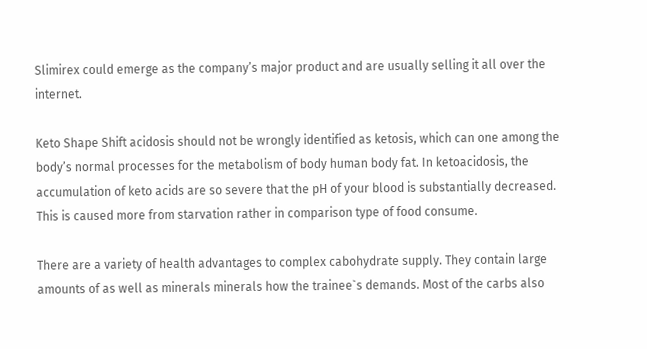Slimirex could emerge as the company’s major product and are usually selling it all over the internet.

Keto Shape Shift acidosis should not be wrongly identified as ketosis, which can one among the body’s normal processes for the metabolism of body human body fat. In ketoacidosis, the accumulation of keto acids are so severe that the pH of your blood is substantially decreased. This is caused more from starvation rather in comparison type of food consume.

There are a variety of health advantages to complex cabohydrate supply. They contain large amounts of as well as minerals minerals how the trainee`s demands. Most of the carbs also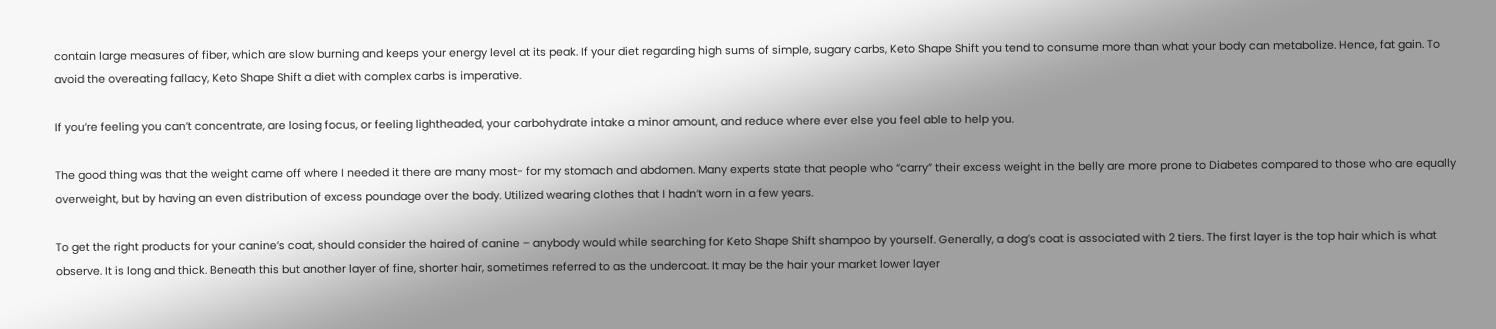contain large measures of fiber, which are slow burning and keeps your energy level at its peak. If your diet regarding high sums of simple, sugary carbs, Keto Shape Shift you tend to consume more than what your body can metabolize. Hence, fat gain. To avoid the overeating fallacy, Keto Shape Shift a diet with complex carbs is imperative.

If you’re feeling you can’t concentrate, are losing focus, or feeling lightheaded, your carbohydrate intake a minor amount, and reduce where ever else you feel able to help you.

The good thing was that the weight came off where I needed it there are many most- for my stomach and abdomen. Many experts state that people who “carry” their excess weight in the belly are more prone to Diabetes compared to those who are equally overweight, but by having an even distribution of excess poundage over the body. Utilized wearing clothes that I hadn’t worn in a few years.

To get the right products for your canine’s coat, should consider the haired of canine – anybody would while searching for Keto Shape Shift shampoo by yourself. Generally, a dog’s coat is associated with 2 tiers. The first layer is the top hair which is what observe. It is long and thick. Beneath this but another layer of fine, shorter hair, sometimes referred to as the undercoat. It may be the hair your market lower layer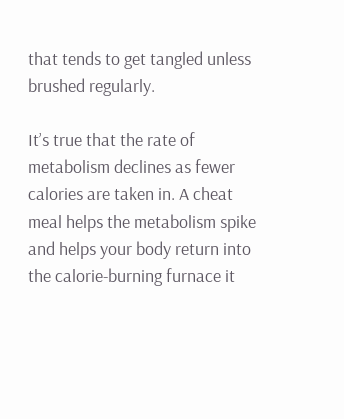that tends to get tangled unless brushed regularly.

It’s true that the rate of metabolism declines as fewer calories are taken in. A cheat meal helps the metabolism spike and helps your body return into the calorie-burning furnace it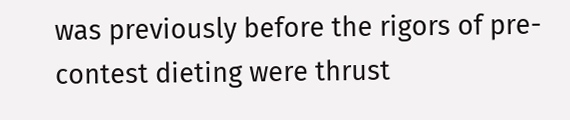was previously before the rigors of pre-contest dieting were thrust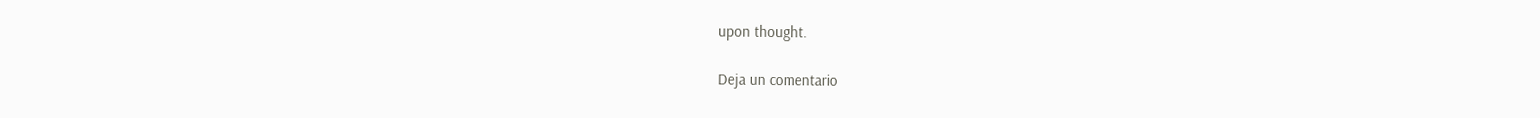upon thought.

Deja un comentario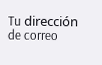Tu dirección de correo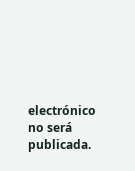electrónico no será publicada.